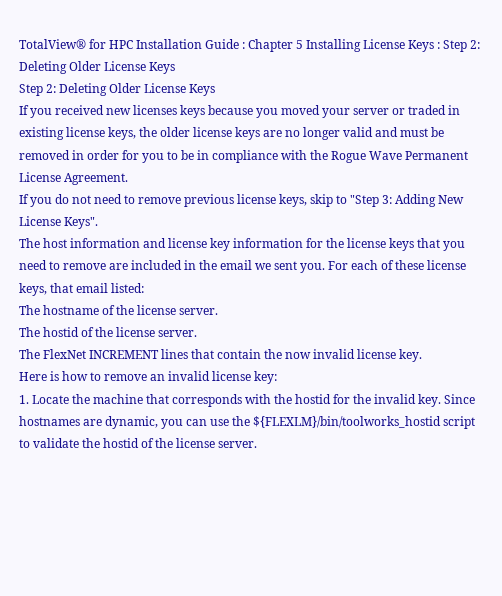TotalView® for HPC Installation Guide : Chapter 5 Installing License Keys : Step 2: Deleting Older License Keys
Step 2: Deleting Older License Keys
If you received new licenses keys because you moved your server or traded in existing license keys, the older license keys are no longer valid and must be removed in order for you to be in compliance with the Rogue Wave Permanent License Agreement.
If you do not need to remove previous license keys, skip to "Step 3: Adding New License Keys".
The host information and license key information for the license keys that you need to remove are included in the email we sent you. For each of these license keys, that email listed:
The hostname of the license server.
The hostid of the license server.
The FlexNet INCREMENT lines that contain the now invalid license key.
Here is how to remove an invalid license key:
1. Locate the machine that corresponds with the hostid for the invalid key. Since hostnames are dynamic, you can use the ${FLEXLM}/bin/toolworks_hostid script to validate the hostid of the license server.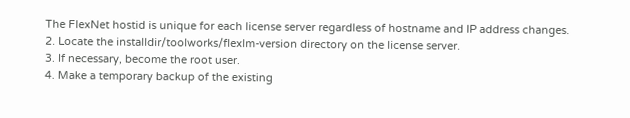The FlexNet hostid is unique for each license server regardless of hostname and IP address changes.
2. Locate the installdir/toolworks/flexlm-version directory on the license server.
3. If necessary, become the root user.
4. Make a temporary backup of the existing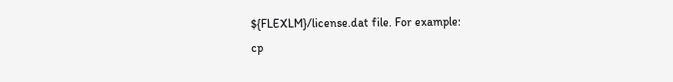${FLEXLM}/license.dat file. For example:
cp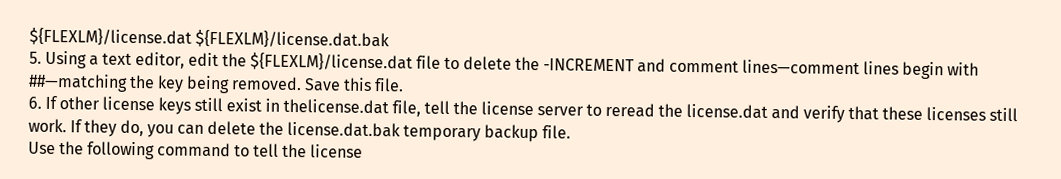${FLEXLM}/license.dat ${FLEXLM}/license.dat.bak
5. Using a text editor, edit the ${FLEXLM}/license.dat file to delete the -INCREMENT and comment lines—comment lines begin with ##—matching the key being removed. Save this file.
6. If other license keys still exist in thelicense.dat file, tell the license server to reread the license.dat and verify that these licenses still work. If they do, you can delete the license.dat.bak temporary backup file.
Use the following command to tell the license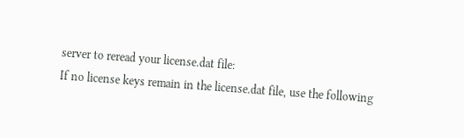server to reread your license.dat file:
If no license keys remain in the license.dat file, use the following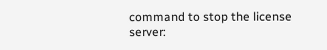command to stop the license server: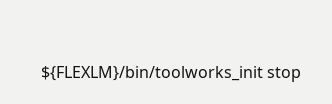${FLEXLM}/bin/toolworks_init stop